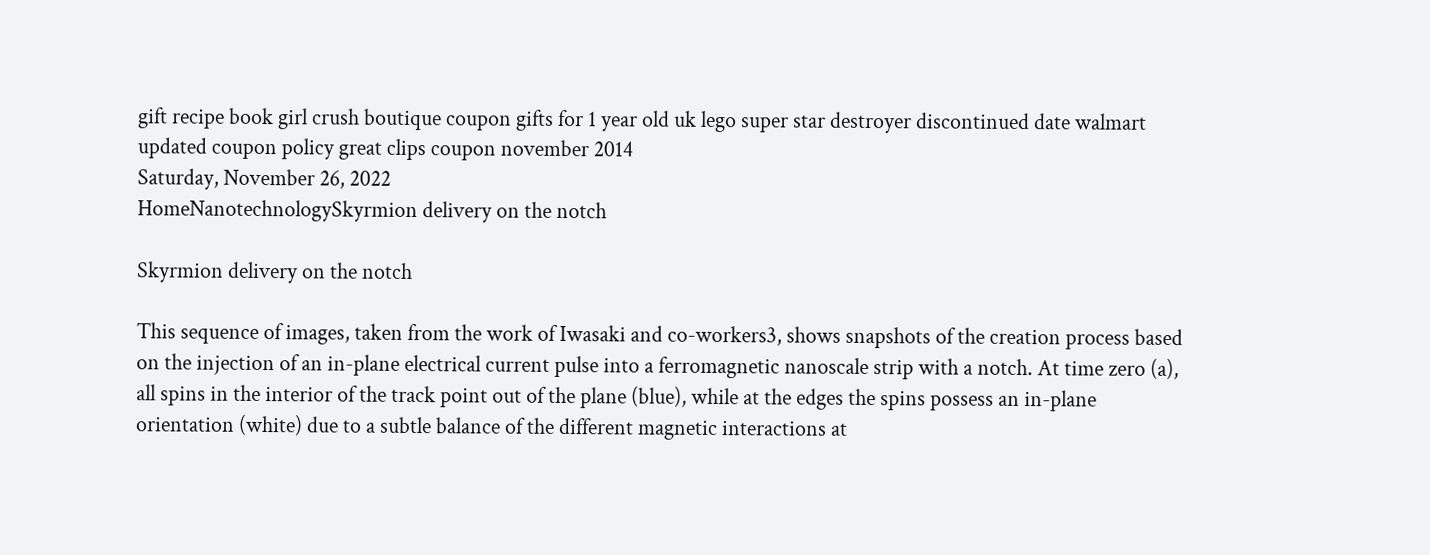gift recipe book girl crush boutique coupon gifts for 1 year old uk lego super star destroyer discontinued date walmart updated coupon policy great clips coupon november 2014
Saturday, November 26, 2022
HomeNanotechnologySkyrmion delivery on the notch

Skyrmion delivery on the notch

This sequence of images, taken from the work of Iwasaki and co-workers3, shows snapshots of the creation process based on the injection of an in-plane electrical current pulse into a ferromagnetic nanoscale strip with a notch. At time zero (a), all spins in the interior of the track point out of the plane (blue), while at the edges the spins possess an in-plane orientation (white) due to a subtle balance of the different magnetic interactions at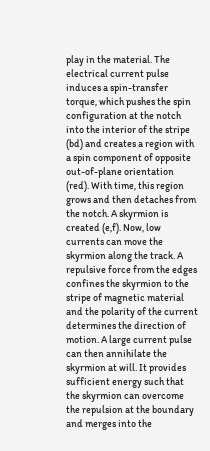play in the material. The electrical current pulse induces a spin-transfer torque, which pushes the spin configuration at the notch into the interior of the stripe (bd) and creates a region with a spin component of opposite out-of-plane orientation (red). With time, this region grows and then detaches from the notch. A skyrmion is created (e,f). Now, low currents can move the skyrmion along the track. A repulsive force from the edges confines the skyrmion to the stripe of magnetic material and the polarity of the current determines the direction of motion. A large current pulse can then annihilate the skyrmion at will. It provides sufficient energy such that the skyrmion can overcome the repulsion at the boundary and merges into the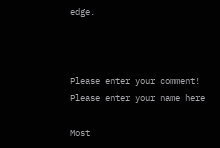edge.



Please enter your comment!
Please enter your name here

Most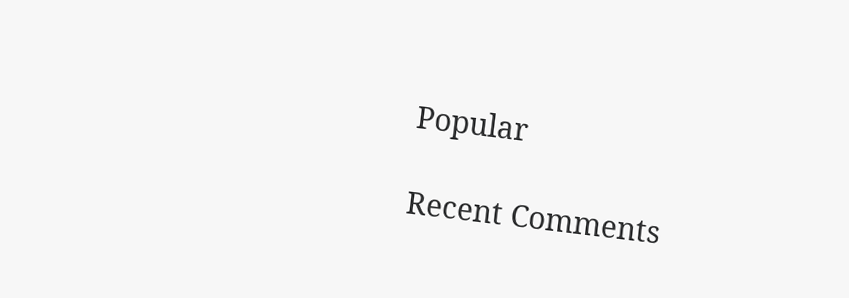Popular

Recent Comments